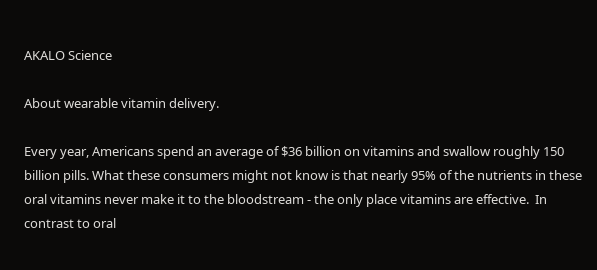AKALO Science

About wearable vitamin delivery.

Every year, Americans spend an average of $36 billion on vitamins and swallow roughly 150 billion pills. What these consumers might not know is that nearly 95% of the nutrients in these oral vitamins never make it to the bloodstream - the only place vitamins are effective.  In contrast to oral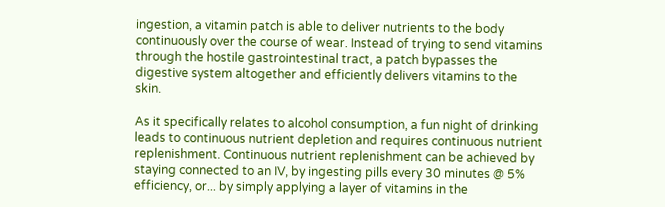ingestion, a vitamin patch is able to deliver nutrients to the body continuously over the course of wear. Instead of trying to send vitamins through the hostile gastrointestinal tract, a patch bypasses the digestive system altogether and efficiently delivers vitamins to the skin.

As it specifically relates to alcohol consumption, a fun night of drinking leads to continuous nutrient depletion and requires continuous nutrient replenishment. Continuous nutrient replenishment can be achieved by staying connected to an IV, by ingesting pills every 30 minutes @ 5% efficiency, or... by simply applying a layer of vitamins in the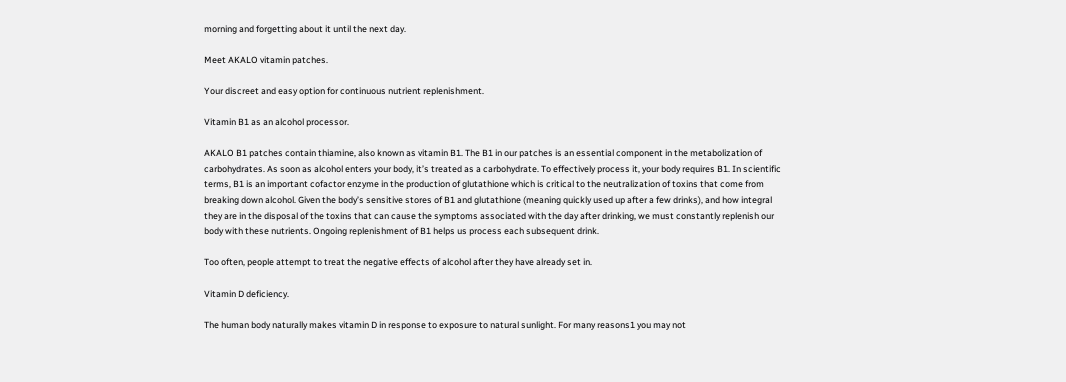morning and forgetting about it until the next day.

Meet AKALO vitamin patches.

Your discreet and easy option for continuous nutrient replenishment.

Vitamin B1 as an alcohol processor.

AKALO B1 patches contain thiamine, also known as vitamin B1. The B1 in our patches is an essential component in the metabolization of carbohydrates. As soon as alcohol enters your body, it’s treated as a carbohydrate. To effectively process it, your body requires B1. In scientific terms, B1 is an important cofactor enzyme in the production of glutathione which is critical to the neutralization of toxins that come from breaking down alcohol. Given the body’s sensitive stores of B1 and glutathione (meaning quickly used up after a few drinks), and how integral they are in the disposal of the toxins that can cause the symptoms associated with the day after drinking, we must constantly replenish our body with these nutrients. Ongoing replenishment of B1 helps us process each subsequent drink.

Too often, people attempt to treat the negative effects of alcohol after they have already set in.

Vitamin D deficiency.

The human body naturally makes vitamin D in response to exposure to natural sunlight. For many reasons1 you may not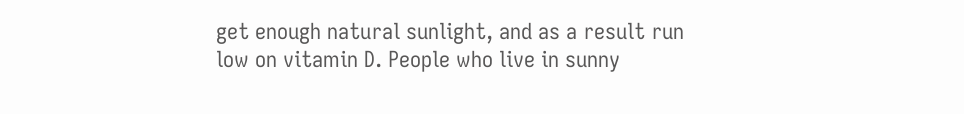get enough natural sunlight, and as a result run low on vitamin D. People who live in sunny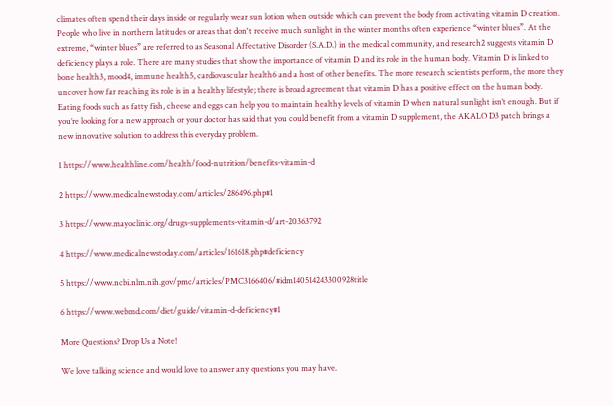climates often spend their days inside or regularly wear sun lotion when outside which can prevent the body from activating vitamin D creation. People who live in northern latitudes or areas that don't receive much sunlight in the winter months often experience “winter blues”. At the extreme, “winter blues” are referred to as Seasonal Affectative Disorder (S.A.D.) in the medical community, and research2 suggests vitamin D deficiency plays a role. There are many studies that show the importance of vitamin D and its role in the human body. Vitamin D is linked to bone health3, mood4, immune health5, cardiovascular health6 and a host of other benefits. The more research scientists perform, the more they uncover how far reaching its role is in a healthy lifestyle; there is broad agreement that vitamin D has a positive effect on the human body. Eating foods such as fatty fish, cheese and eggs can help you to maintain healthy levels of vitamin D when natural sunlight isn’t enough. But if you’re looking for a new approach or your doctor has said that you could benefit from a vitamin D supplement, the AKALO D3 patch brings a new innovative solution to address this everyday problem.

1 https://www.healthline.com/health/food-nutrition/benefits-vitamin-d

2 https://www.medicalnewstoday.com/articles/286496.php#1

3 https://www.mayoclinic.org/drugs-supplements-vitamin-d/art-20363792

4 https://www.medicalnewstoday.com/articles/161618.php#deficiency

5 https://www.ncbi.nlm.nih.gov/pmc/articles/PMC3166406/#idm140514243300928title

6 https://www.webmd.com/diet/guide/vitamin-d-deficiency#1

More Questions? Drop Us a Note!

We love talking science and would love to answer any questions you may have.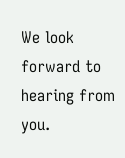We look forward to hearing from you.